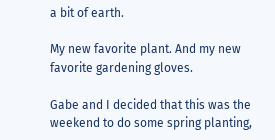a bit of earth.

My new favorite plant. And my new favorite gardening gloves.

Gabe and I decided that this was the weekend to do some spring planting,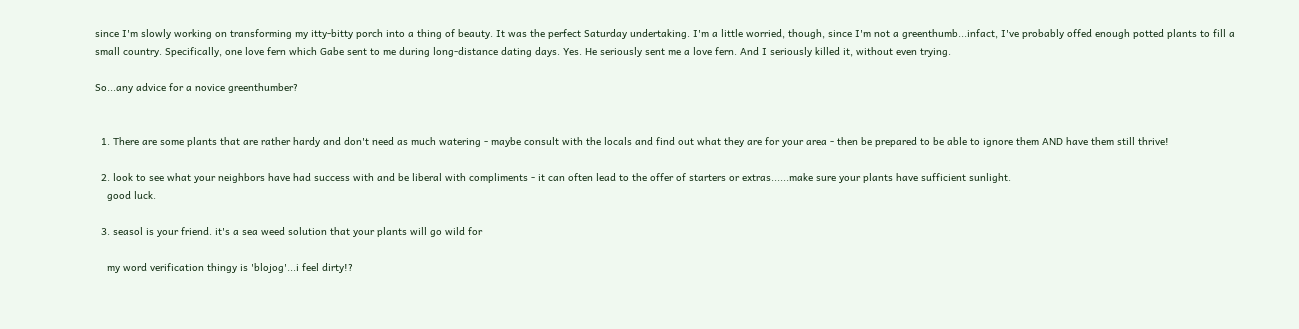since I'm slowly working on transforming my itty-bitty porch into a thing of beauty. It was the perfect Saturday undertaking. I'm a little worried, though, since I'm not a greenthumb...infact, I've probably offed enough potted plants to fill a small country. Specifically, one love fern which Gabe sent to me during long-distance dating days. Yes. He seriously sent me a love fern. And I seriously killed it, without even trying.

So...any advice for a novice greenthumber?


  1. There are some plants that are rather hardy and don't need as much watering - maybe consult with the locals and find out what they are for your area - then be prepared to be able to ignore them AND have them still thrive!

  2. look to see what your neighbors have had success with and be liberal with compliments - it can often lead to the offer of starters or extras......make sure your plants have sufficient sunlight.
    good luck.

  3. seasol is your friend. it's a sea weed solution that your plants will go wild for

    my word verification thingy is 'blojog'...i feel dirty!?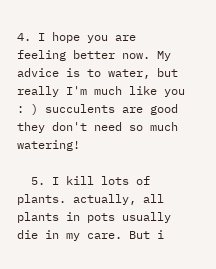4. I hope you are feeling better now. My advice is to water, but really I'm much like you : ) succulents are good they don't need so much watering!

  5. I kill lots of plants. actually, all plants in pots usually die in my care. But i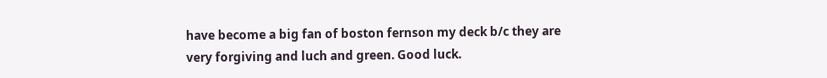have become a big fan of boston fernson my deck b/c they are very forgiving and luch and green. Good luck.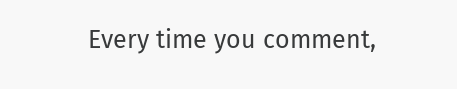Every time you comment,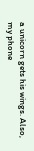a unicorn gets his wings. Also, my phone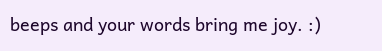beeps and your words bring me joy. :)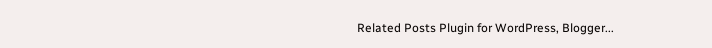Related Posts Plugin for WordPress, Blogger...